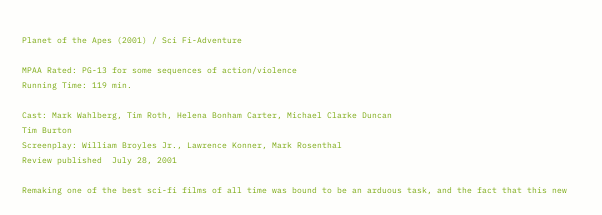Planet of the Apes (2001) / Sci Fi-Adventure

MPAA Rated: PG-13 for some sequences of action/violence
Running Time: 119 min.

Cast: Mark Wahlberg, Tim Roth, Helena Bonham Carter, Michael Clarke Duncan
Tim Burton
Screenplay: William Broyles Jr., Lawrence Konner, Mark Rosenthal
Review published  July 28, 2001

Remaking one of the best sci-fi films of all time was bound to be an arduous task, and the fact that this new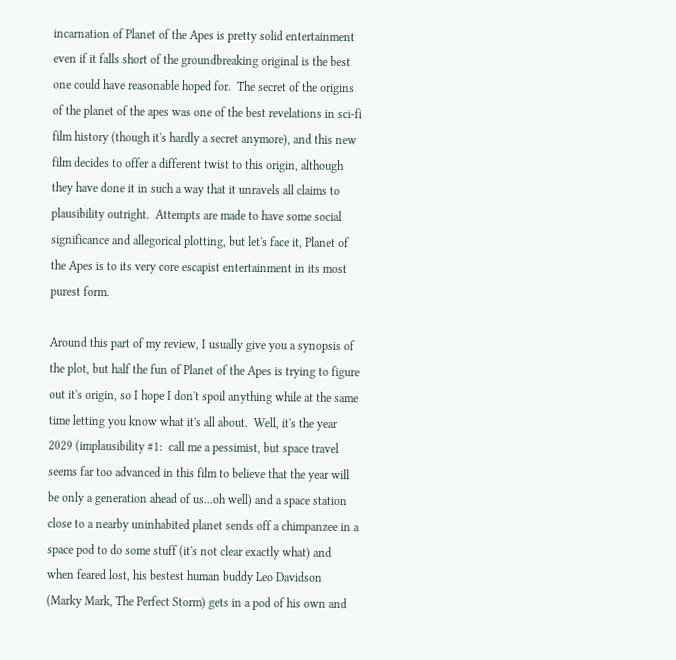incarnation of Planet of the Apes is pretty solid entertainment even if it falls short of the groundbreaking original is the best one could have reasonable hoped for.  The secret of the origins of the planet of the apes was one of the best revelations in sci-fi film history (though it's hardly a secret anymore), and this new film decides to offer a different twist to this origin, although they have done it in such a way that it unravels all claims to plausibility outright.  Attempts are made to have some social significance and allegorical plotting, but let's face it, Planet of the Apes is to its very core escapist entertainment in its most purest form.

Around this part of my review, I usually give you a synopsis of the plot, but half the fun of Planet of the Apes is trying to figure out it's origin, so I hope I don't spoil anything while at the same time letting you know what it's all about.  Well, it's the year 2029 (implausibility #1:  call me a pessimist, but space travel seems far too advanced in this film to believe that the year will be only a generation ahead of us...oh well) and a space station close to a nearby uninhabited planet sends off a chimpanzee in a space pod to do some stuff (it's not clear exactly what) and when feared lost, his bestest human buddy Leo Davidson (Marky Mark, The Perfect Storm) gets in a pod of his own and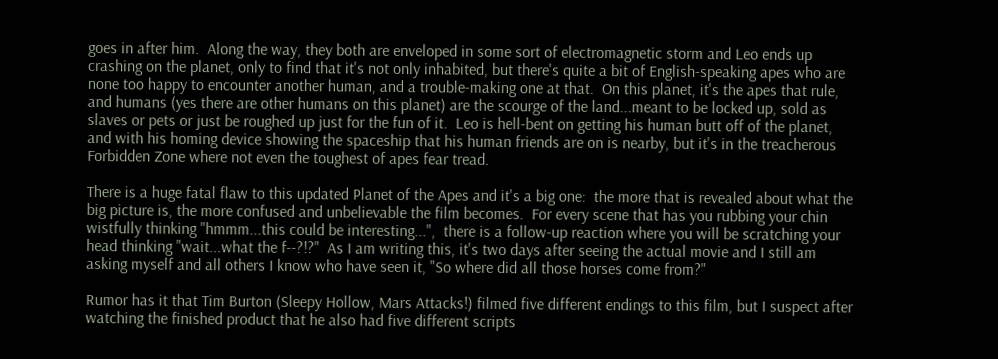goes in after him.  Along the way, they both are enveloped in some sort of electromagnetic storm and Leo ends up crashing on the planet, only to find that it's not only inhabited, but there's quite a bit of English-speaking apes who are none too happy to encounter another human, and a trouble-making one at that.  On this planet, it's the apes that rule, and humans (yes there are other humans on this planet) are the scourge of the land...meant to be locked up, sold as slaves or pets or just be roughed up just for the fun of it.  Leo is hell-bent on getting his human butt off of the planet, and with his homing device showing the spaceship that his human friends are on is nearby, but it's in the treacherous Forbidden Zone where not even the toughest of apes fear tread.

There is a huge fatal flaw to this updated Planet of the Apes and it's a big one:  the more that is revealed about what the big picture is, the more confused and unbelievable the film becomes.  For every scene that has you rubbing your chin wistfully thinking "hmmm...this could be interesting...",  there is a follow-up reaction where you will be scratching your head thinking "wait...what the f--?!?"  As I am writing this, it's two days after seeing the actual movie and I still am asking myself and all others I know who have seen it, "So where did all those horses come from?"

Rumor has it that Tim Burton (Sleepy Hollow, Mars Attacks!) filmed five different endings to this film, but I suspect after watching the finished product that he also had five different scripts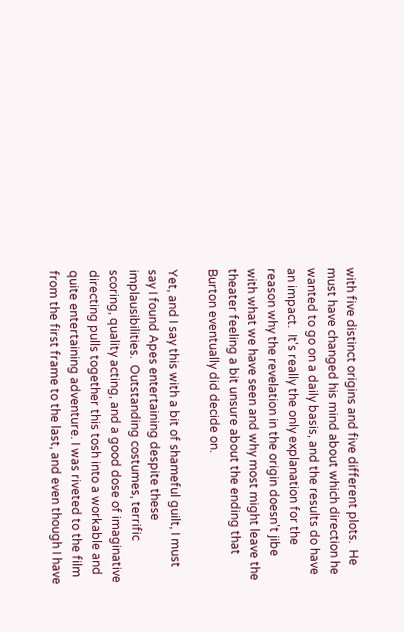with five distinct origins and five different plots.  He must have changed his mind about which direction he wanted to go on a daily basis, and the results do have an impact.  It's really the only explanation for the reason why the revelation in the origin doesn't jibe with what we have seen and why most might leave the theater feeling a bit unsure about the ending that Burton eventually did decide on.

Yet, and I say this with a bit of shameful guilt, I must say I found Apes entertaining despite these implausibilities.  Outstanding costumes, terrific scoring, quality acting, and a good dose of imaginative directing pulls together this tosh into a workable and quite entertaining adventure. I was riveted to the film from the first frame to the last, and even though I have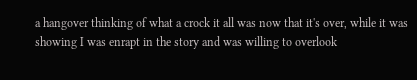a hangover thinking of what a crock it all was now that it's over, while it was showing I was enrapt in the story and was willing to overlook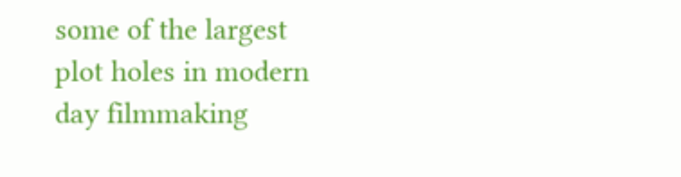some of the largest plot holes in modern day filmmaking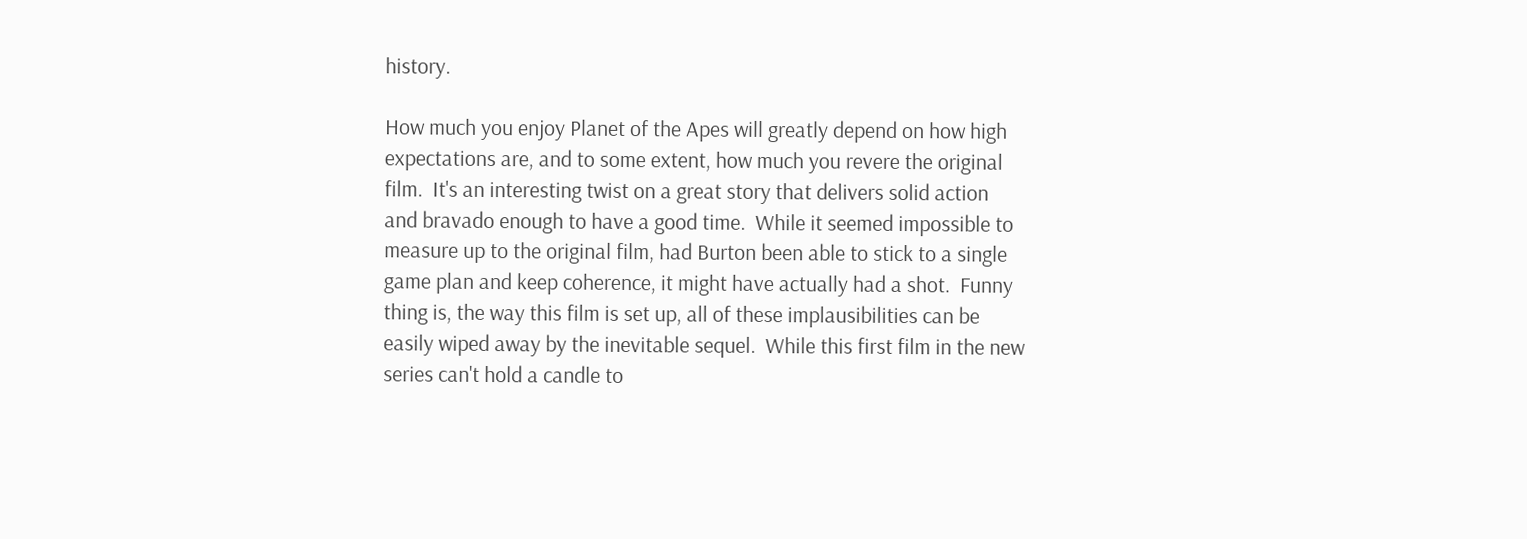history.

How much you enjoy Planet of the Apes will greatly depend on how high expectations are, and to some extent, how much you revere the original film.  It's an interesting twist on a great story that delivers solid action and bravado enough to have a good time.  While it seemed impossible to measure up to the original film, had Burton been able to stick to a single game plan and keep coherence, it might have actually had a shot.  Funny thing is, the way this film is set up, all of these implausibilities can be easily wiped away by the inevitable sequel.  While this first film in the new series can't hold a candle to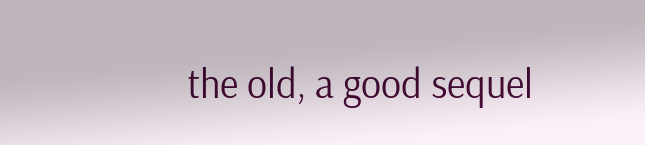the old, a good sequel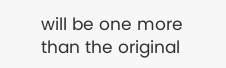will be one more than the original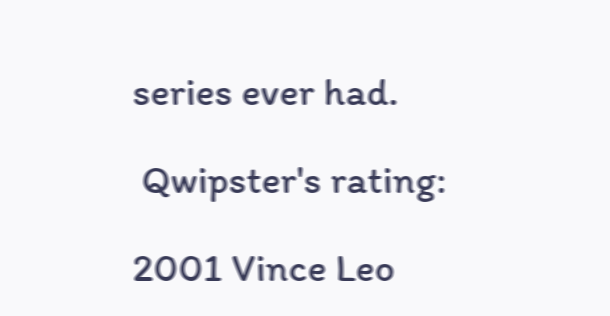series ever had.

 Qwipster's rating:

2001 Vince Leo